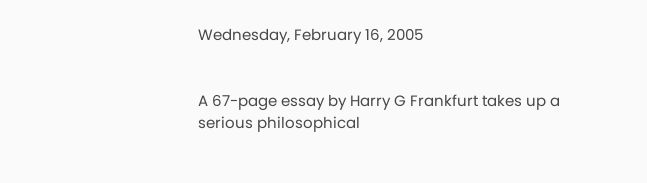Wednesday, February 16, 2005


A 67-page essay by Harry G Frankfurt takes up a serious philosophical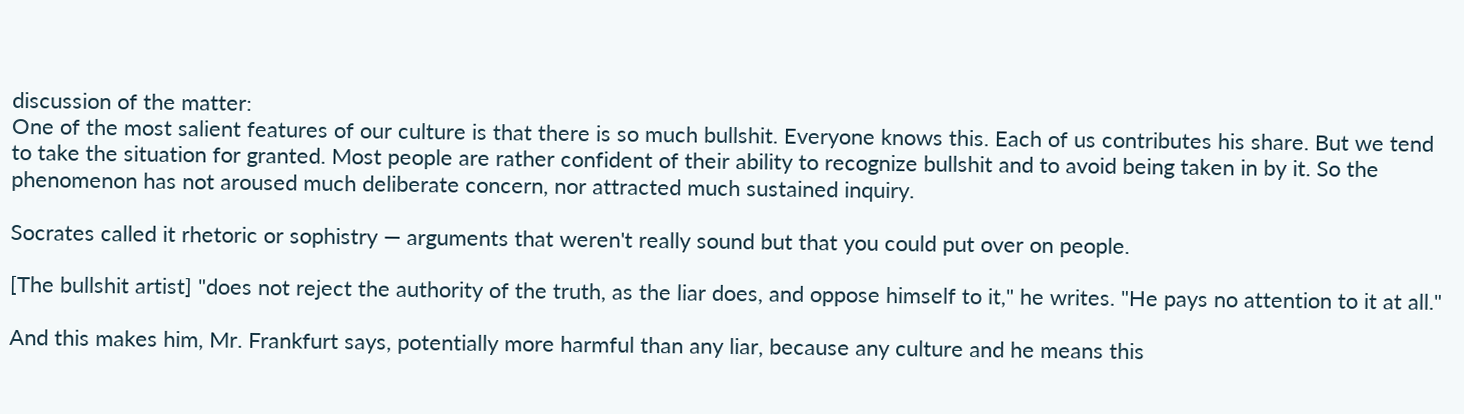discussion of the matter:
One of the most salient features of our culture is that there is so much bullshit. Everyone knows this. Each of us contributes his share. But we tend to take the situation for granted. Most people are rather confident of their ability to recognize bullshit and to avoid being taken in by it. So the phenomenon has not aroused much deliberate concern, nor attracted much sustained inquiry.

Socrates called it rhetoric or sophistry — arguments that weren't really sound but that you could put over on people.

[The bullshit artist] "does not reject the authority of the truth, as the liar does, and oppose himself to it," he writes. "He pays no attention to it at all."

And this makes him, Mr. Frankfurt says, potentially more harmful than any liar, because any culture and he means this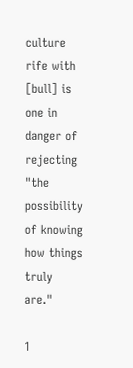culture rife with [bull] is one in danger of rejecting "the possibility of knowing how things truly are."

1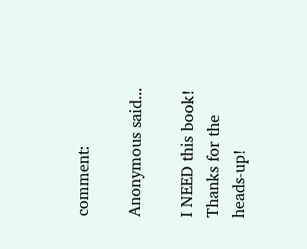comment:

Anonymous said...

I NEED this book! Thanks for the heads-up!